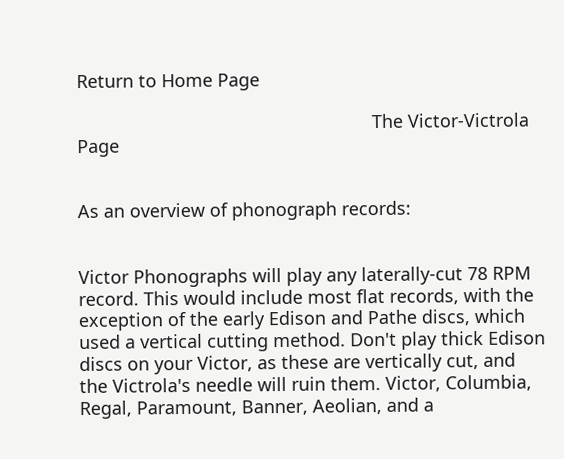Return to Home Page

                                                           The Victor-Victrola Page


As an overview of phonograph records:


Victor Phonographs will play any laterally-cut 78 RPM record. This would include most flat records, with the exception of the early Edison and Pathe discs, which used a vertical cutting method. Don't play thick Edison discs on your Victor, as these are vertically cut, and the Victrola's needle will ruin them. Victor, Columbia, Regal, Paramount, Banner, Aeolian, and a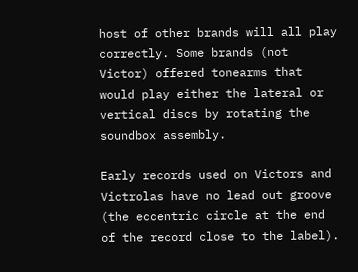host of other brands will all play correctly. Some brands (not Victor) offered tonearms that would play either the lateral or vertical discs by rotating the soundbox assembly.

Early records used on Victors and Victrolas have no lead out groove (the eccentric circle at the end of the record close to the label).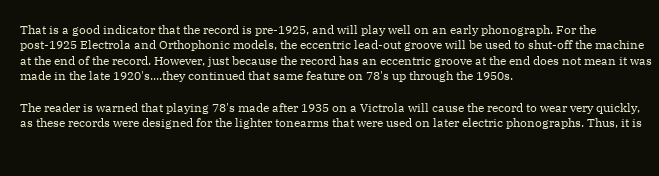That is a good indicator that the record is pre-1925, and will play well on an early phonograph. For the post-1925 Electrola and Orthophonic models, the eccentric lead-out groove will be used to shut-off the machine at the end of the record. However, just because the record has an eccentric groove at the end does not mean it was made in the late 1920's....they continued that same feature on 78's up through the 1950s.

The reader is warned that playing 78's made after 1935 on a Victrola will cause the record to wear very quickly, as these records were designed for the lighter tonearms that were used on later electric phonographs. Thus, it is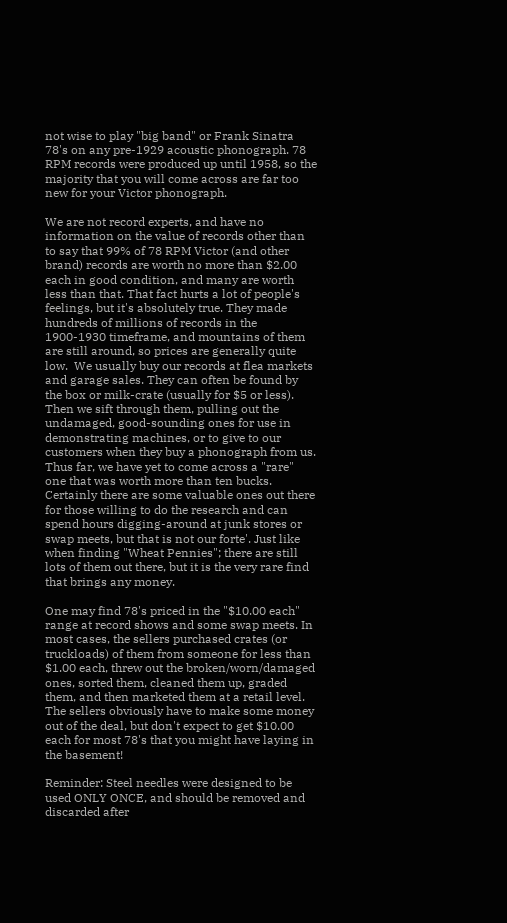not wise to play "big band" or Frank Sinatra 78's on any pre-1929 acoustic phonograph. 78 RPM records were produced up until 1958, so the majority that you will come across are far too new for your Victor phonograph.

We are not record experts, and have no information on the value of records other than to say that 99% of 78 RPM Victor (and other brand) records are worth no more than $2.00 each in good condition, and many are worth less than that. That fact hurts a lot of people's feelings, but it's absolutely true. They made hundreds of millions of records in the 1900-1930 timeframe, and mountains of them are still around, so prices are generally quite low.  We usually buy our records at flea markets and garage sales. They can often be found by the box or milk-crate (usually for $5 or less). Then we sift through them, pulling out the undamaged, good-sounding ones for use in demonstrating machines, or to give to our customers when they buy a phonograph from us. Thus far, we have yet to come across a "rare" one that was worth more than ten bucks. Certainly there are some valuable ones out there for those willing to do the research and can spend hours digging-around at junk stores or swap meets, but that is not our forte'. Just like when finding "Wheat Pennies"; there are still lots of them out there, but it is the very rare find that brings any money.

One may find 78's priced in the "$10.00 each" range at record shows and some swap meets. In most cases, the sellers purchased crates (or truckloads) of them from someone for less than $1.00 each, threw out the broken/worn/damaged ones, sorted them, cleaned them up, graded them, and then marketed them at a retail level. The sellers obviously have to make some money out of the deal, but don't expect to get $10.00 each for most 78's that you might have laying in the basement!

Reminder: Steel needles were designed to be used ONLY ONCE, and should be removed and discarded after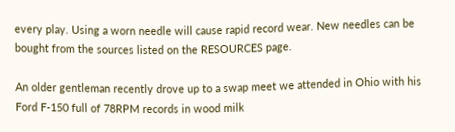every play. Using a worn needle will cause rapid record wear. New needles can be bought from the sources listed on the RESOURCES page.

An older gentleman recently drove up to a swap meet we attended in Ohio with his Ford F-150 full of 78RPM records in wood milk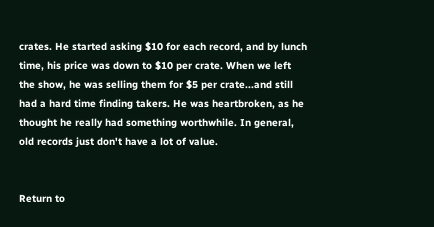crates. He started asking $10 for each record, and by lunch time, his price was down to $10 per crate. When we left the show, he was selling them for $5 per crate...and still had a hard time finding takers. He was heartbroken, as he thought he really had something worthwhile. In general, old records just don't have a lot of value.


Return to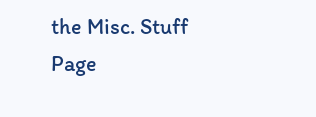the Misc. Stuff Page